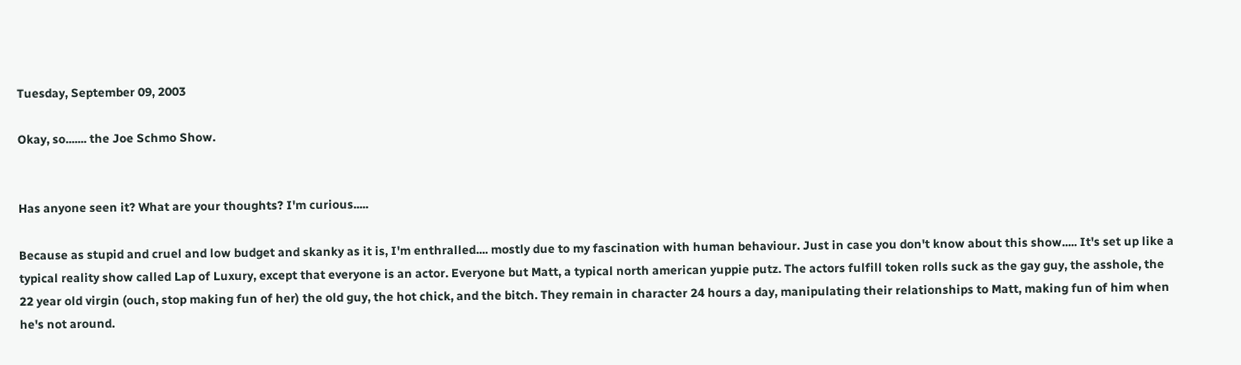Tuesday, September 09, 2003

Okay, so....... the Joe Schmo Show.


Has anyone seen it? What are your thoughts? I'm curious.....

Because as stupid and cruel and low budget and skanky as it is, I'm enthralled.... mostly due to my fascination with human behaviour. Just in case you don't know about this show..... It's set up like a typical reality show called Lap of Luxury, except that everyone is an actor. Everyone but Matt, a typical north american yuppie putz. The actors fulfill token rolls suck as the gay guy, the asshole, the 22 year old virgin (ouch, stop making fun of her) the old guy, the hot chick, and the bitch. They remain in character 24 hours a day, manipulating their relationships to Matt, making fun of him when he's not around.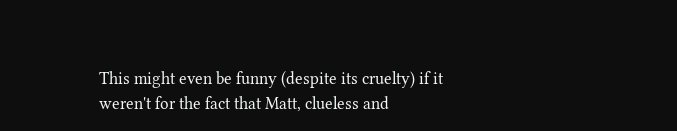This might even be funny (despite its cruelty) if it weren't for the fact that Matt, clueless and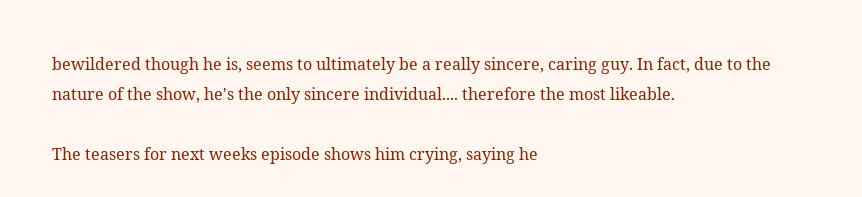bewildered though he is, seems to ultimately be a really sincere, caring guy. In fact, due to the nature of the show, he's the only sincere individual.... therefore the most likeable.

The teasers for next weeks episode shows him crying, saying he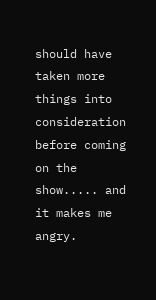should have taken more things into consideration before coming on the show..... and it makes me angry.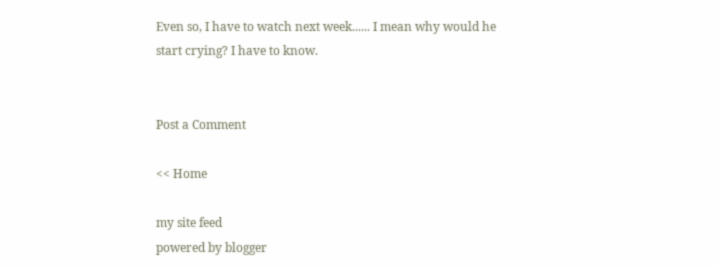Even so, I have to watch next week...... I mean why would he start crying? I have to know.


Post a Comment

<< Home

my site feed
powered by blogger